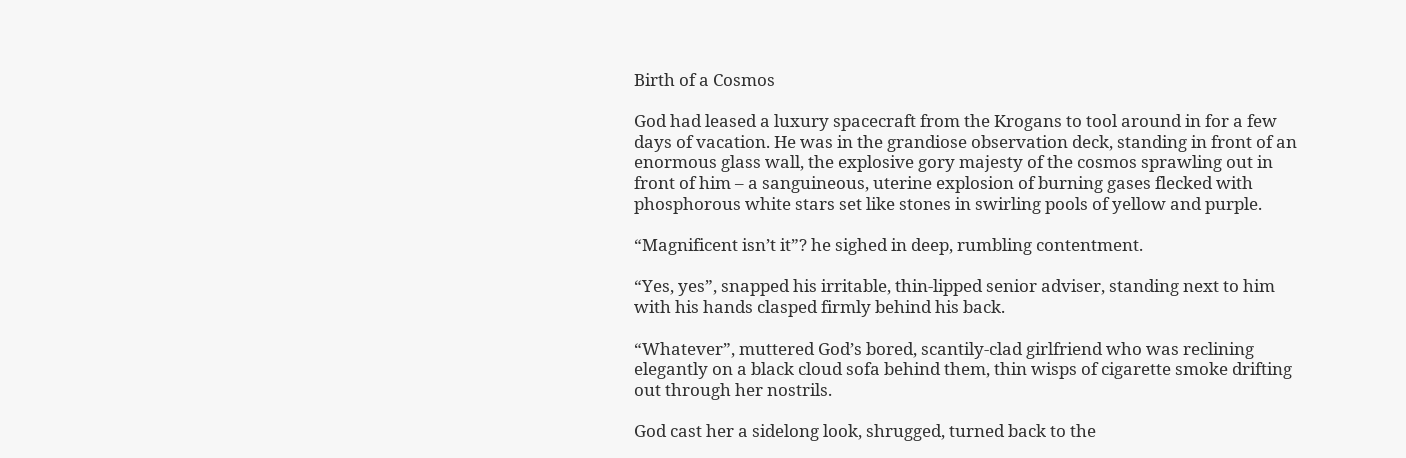Birth of a Cosmos

God had leased a luxury spacecraft from the Krogans to tool around in for a few days of vacation. He was in the grandiose observation deck, standing in front of an enormous glass wall, the explosive gory majesty of the cosmos sprawling out in front of him – a sanguineous, uterine explosion of burning gases flecked with phosphorous white stars set like stones in swirling pools of yellow and purple.

“Magnificent isn’t it”? he sighed in deep, rumbling contentment.

“Yes, yes”, snapped his irritable, thin-lipped senior adviser, standing next to him with his hands clasped firmly behind his back.

“Whatever”, muttered God’s bored, scantily-clad girlfriend who was reclining elegantly on a black cloud sofa behind them, thin wisps of cigarette smoke drifting out through her nostrils.

God cast her a sidelong look, shrugged, turned back to the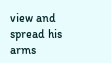view and spread his arms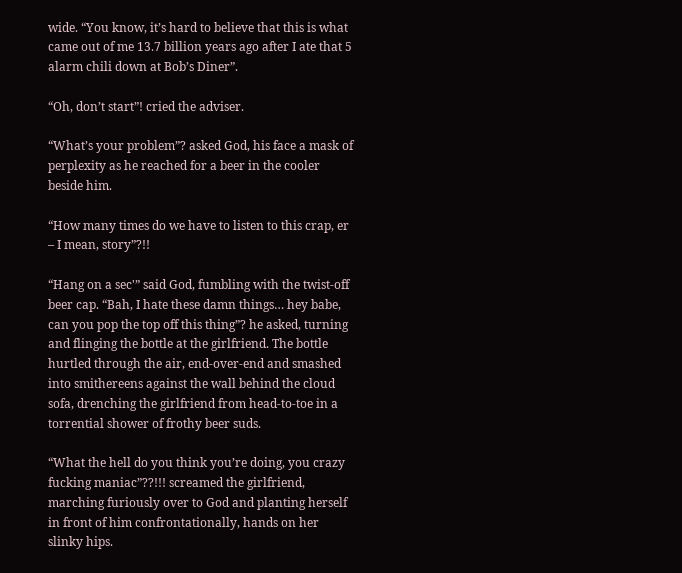wide. “You know, it’s hard to believe that this is what came out of me 13.7 billion years ago after I ate that 5 alarm chili down at Bob’s Diner”.

“Oh, don’t start”! cried the adviser.

“What’s your problem”? asked God, his face a mask of perplexity as he reached for a beer in the cooler beside him.

“How many times do we have to listen to this crap, er – I mean, story”?!!

“Hang on a sec'” said God, fumbling with the twist-off beer cap. “Bah, I hate these damn things… hey babe, can you pop the top off this thing”? he asked, turning and flinging the bottle at the girlfriend. The bottle hurtled through the air, end-over-end and smashed into smithereens against the wall behind the cloud sofa, drenching the girlfriend from head-to-toe in a torrential shower of frothy beer suds.

“What the hell do you think you’re doing, you crazy fucking maniac”??!!! screamed the girlfriend, marching furiously over to God and planting herself in front of him confrontationally, hands on her slinky hips.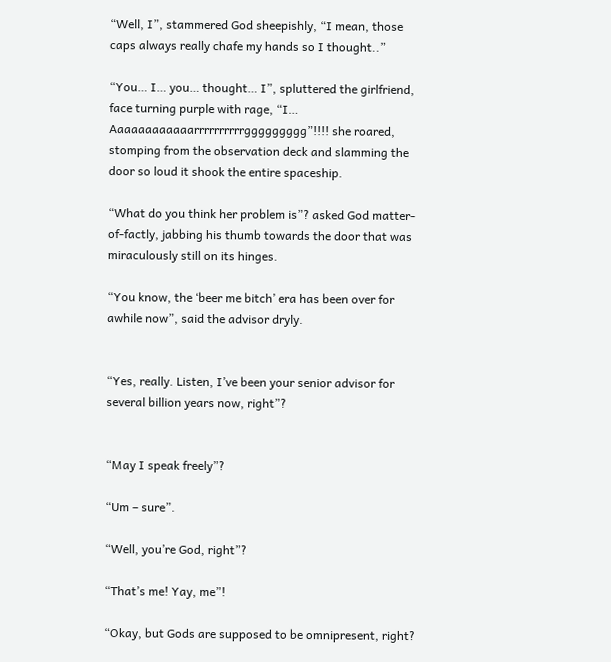“Well, I”, stammered God sheepishly, “I mean, those caps always really chafe my hands so I thought..”

“You… I… you… thought… I”, spluttered the girlfriend, face turning purple with rage, “I… Aaaaaaaaaaaarrrrrrrrrrggggggggg”!!!! she roared, stomping from the observation deck and slamming the door so loud it shook the entire spaceship.

“What do you think her problem is”? asked God matter-of-factly, jabbing his thumb towards the door that was miraculously still on its hinges.

“You know, the ‘beer me bitch’ era has been over for awhile now”, said the advisor dryly.


“Yes, really. Listen, I’ve been your senior advisor for several billion years now, right”?


“May I speak freely”?

“Um – sure”.

“Well, you’re God, right”?

“That’s me! Yay, me”!

“Okay, but Gods are supposed to be omnipresent, right?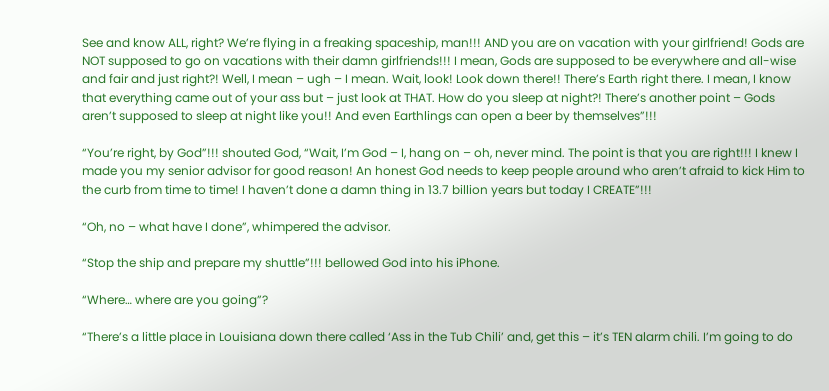See and know ALL, right? We’re flying in a freaking spaceship, man!!! AND you are on vacation with your girlfriend! Gods are NOT supposed to go on vacations with their damn girlfriends!!! I mean, Gods are supposed to be everywhere and all-wise and fair and just right?! Well, I mean – ugh – I mean. Wait, look! Look down there!! There’s Earth right there. I mean, I know that everything came out of your ass but – just look at THAT. How do you sleep at night?! There’s another point – Gods aren’t supposed to sleep at night like you!! And even Earthlings can open a beer by themselves”!!!

“You’re right, by God”!!! shouted God, “Wait, I’m God – I, hang on – oh, never mind. The point is that you are right!!! I knew I made you my senior advisor for good reason! An honest God needs to keep people around who aren’t afraid to kick Him to the curb from time to time! I haven’t done a damn thing in 13.7 billion years but today I CREATE”!!!

“Oh, no – what have I done”, whimpered the advisor.

“Stop the ship and prepare my shuttle”!!! bellowed God into his iPhone.

“Where… where are you going”?

“There’s a little place in Louisiana down there called ‘Ass in the Tub Chili’ and, get this – it’s TEN alarm chili. I’m going to do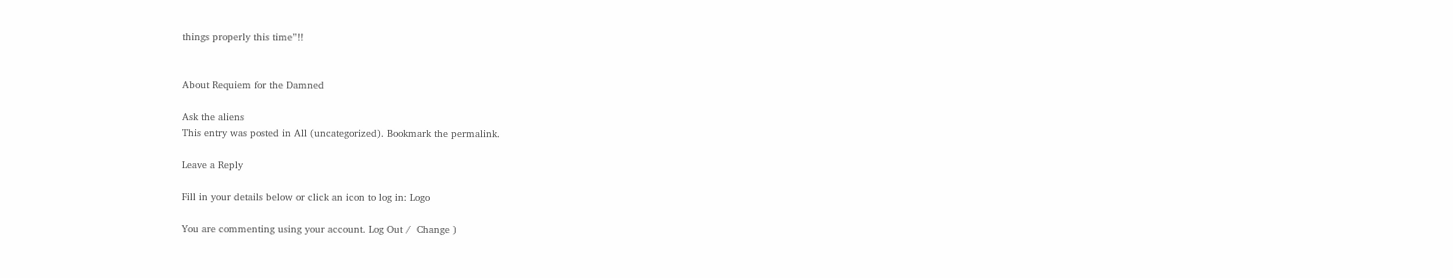things properly this time”!!


About Requiem for the Damned

Ask the aliens
This entry was posted in All (uncategorized). Bookmark the permalink.

Leave a Reply

Fill in your details below or click an icon to log in: Logo

You are commenting using your account. Log Out /  Change )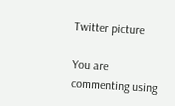Twitter picture

You are commenting using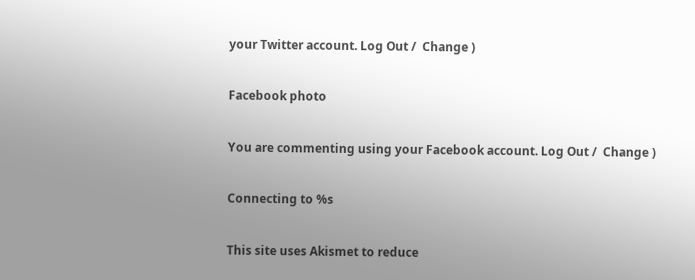your Twitter account. Log Out /  Change )

Facebook photo

You are commenting using your Facebook account. Log Out /  Change )

Connecting to %s

This site uses Akismet to reduce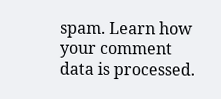spam. Learn how your comment data is processed.